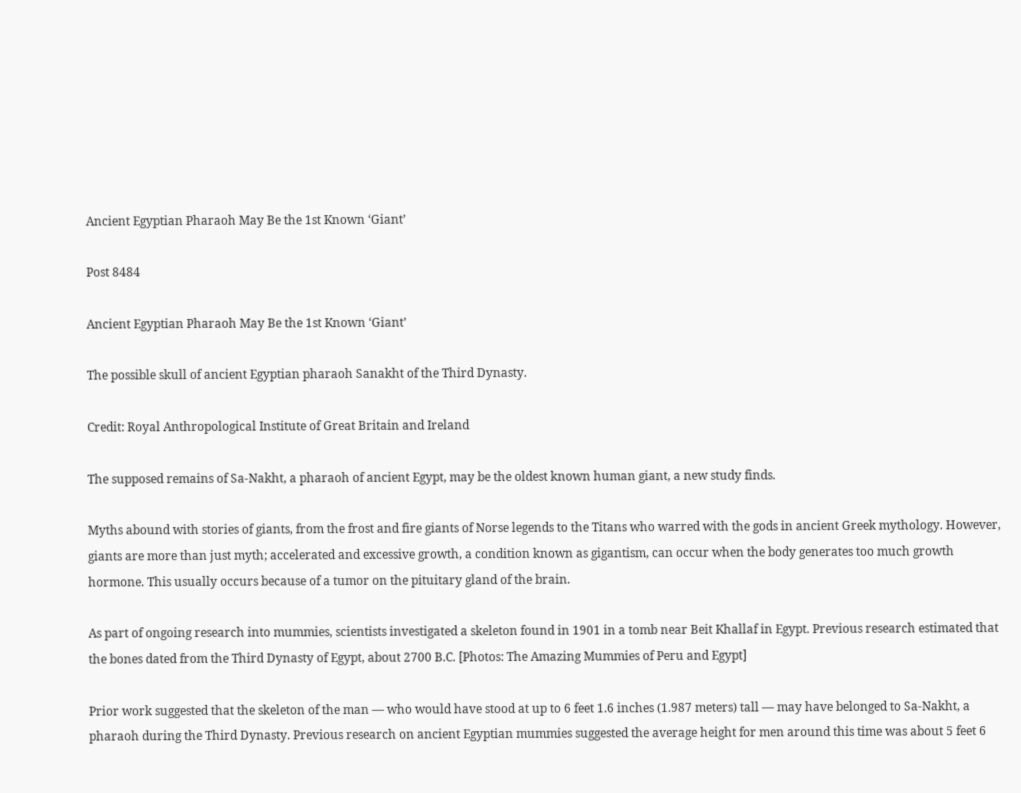Ancient Egyptian Pharaoh May Be the 1st Known ‘Giant’

Post 8484

Ancient Egyptian Pharaoh May Be the 1st Known ‘Giant’

The possible skull of ancient Egyptian pharaoh Sanakht of the Third Dynasty.

Credit: Royal Anthropological Institute of Great Britain and Ireland

The supposed remains of Sa-Nakht, a pharaoh of ancient Egypt, may be the oldest known human giant, a new study finds.

Myths abound with stories of giants, from the frost and fire giants of Norse legends to the Titans who warred with the gods in ancient Greek mythology. However, giants are more than just myth; accelerated and excessive growth, a condition known as gigantism, can occur when the body generates too much growth hormone. This usually occurs because of a tumor on the pituitary gland of the brain.

As part of ongoing research into mummies, scientists investigated a skeleton found in 1901 in a tomb near Beit Khallaf in Egypt. Previous research estimated that the bones dated from the Third Dynasty of Egypt, about 2700 B.C. [Photos: The Amazing Mummies of Peru and Egypt]

Prior work suggested that the skeleton of the man — who would have stood at up to 6 feet 1.6 inches (1.987 meters) tall — may have belonged to Sa-Nakht, a pharaoh during the Third Dynasty. Previous research on ancient Egyptian mummies suggested the average height for men around this time was about 5 feet 6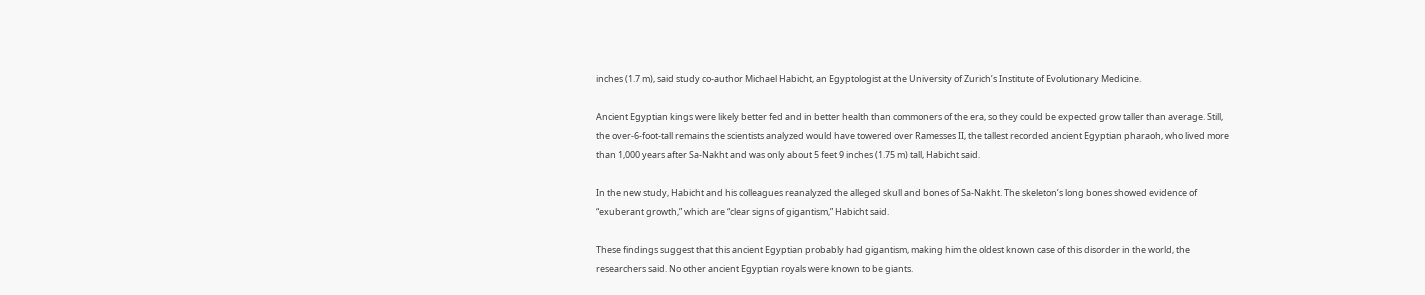inches (1.7 m), said study co-author Michael Habicht, an Egyptologist at the University of Zurich’s Institute of Evolutionary Medicine.

Ancient Egyptian kings were likely better fed and in better health than commoners of the era, so they could be expected grow taller than average. Still, the over-6-foot-tall remains the scientists analyzed would have towered over Ramesses II, the tallest recorded ancient Egyptian pharaoh, who lived more than 1,000 years after Sa-Nakht and was only about 5 feet 9 inches (1.75 m) tall, Habicht said.

In the new study, Habicht and his colleagues reanalyzed the alleged skull and bones of Sa-Nakht. The skeleton’s long bones showed evidence of “exuberant growth,” which are “clear signs of gigantism,” Habicht said.

These findings suggest that this ancient Egyptian probably had gigantism, making him the oldest known case of this disorder in the world, the researchers said. No other ancient Egyptian royals were known to be giants.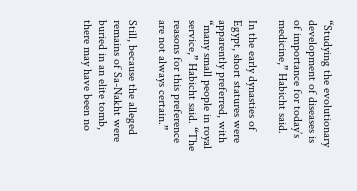“Studying the evolutionary development of diseases is of importance for today’s medicine,” Habicht said.

In the early dynasties of Egypt, short statures were apparently preferred, with “many small people in royal service,” Habicht said. “The reasons for this preference are not always certain.”

Still, because the alleged remains of Sa-Nakht were buried in an elite tomb, there may have been no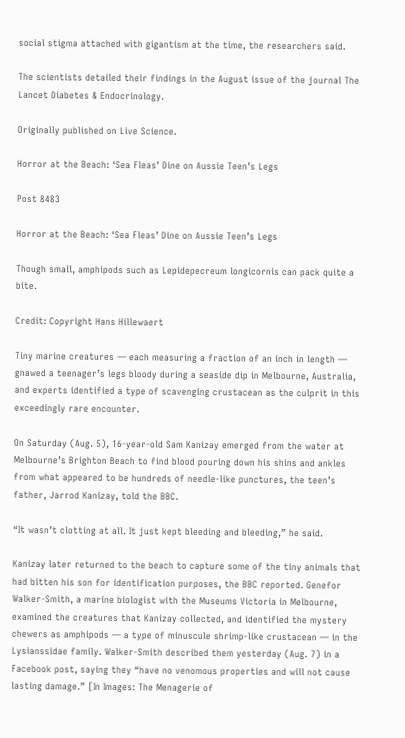social stigma attached with gigantism at the time, the researchers said.

The scientists detailed their findings in the August issue of the journal The Lancet Diabetes & Endocrinology.

Originally published on Live Science.

Horror at the Beach: ‘Sea Fleas’ Dine on Aussie Teen’s Legs

Post 8483

Horror at the Beach: ‘Sea Fleas’ Dine on Aussie Teen’s Legs

Though small, amphipods such as Lepidepecreum longicornis can pack quite a bite.

Credit: Copyright Hans Hillewaert

Tiny marine creatures — each measuring a fraction of an inch in length — gnawed a teenager’s legs bloody during a seaside dip in Melbourne, Australia, and experts identified a type of scavenging crustacean as the culprit in this exceedingly rare encounter.

On Saturday (Aug. 5), 16-year-old Sam Kanizay emerged from the water at Melbourne’s Brighton Beach to find blood pouring down his shins and ankles from what appeared to be hundreds of needle-like punctures, the teen’s father, Jarrod Kanizay, told the BBC.

“It wasn’t clotting at all. It just kept bleeding and bleeding,” he said.

Kanizay later returned to the beach to capture some of the tiny animals that had bitten his son for identification purposes, the BBC reported. Genefor Walker-Smith, a marine biologist with the Museums Victoria in Melbourne, examined the creatures that Kanizay collected, and identified the mystery chewers as amphipods — a type of minuscule shrimp-like crustacean — in the Lysianssidae family. Walker-Smith described them yesterday (Aug. 7) in a Facebook post, saying they “have no venomous properties and will not cause lasting damage.” [In Images: The Menagerie of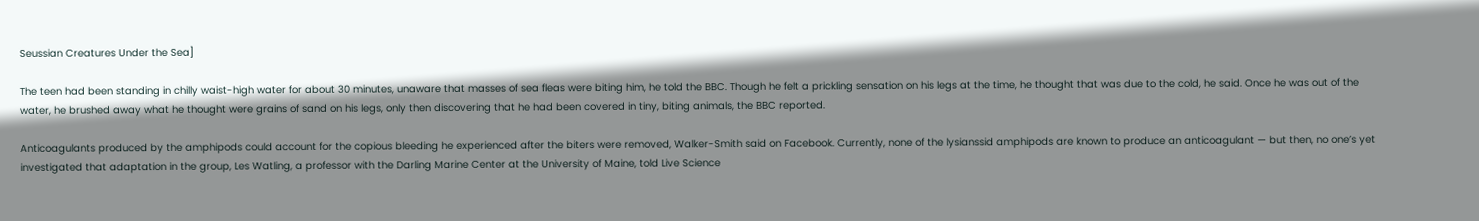Seussian Creatures Under the Sea]

The teen had been standing in chilly waist-high water for about 30 minutes, unaware that masses of sea fleas were biting him, he told the BBC. Though he felt a prickling sensation on his legs at the time, he thought that was due to the cold, he said. Once he was out of the water, he brushed away what he thought were grains of sand on his legs, only then discovering that he had been covered in tiny, biting animals, the BBC reported.

Anticoagulants produced by the amphipods could account for the copious bleeding he experienced after the biters were removed, Walker-Smith said on Facebook. Currently, none of the lysianssid amphipods are known to produce an anticoagulant — but then, no one’s yet investigated that adaptation in the group, Les Watling, a professor with the Darling Marine Center at the University of Maine, told Live Science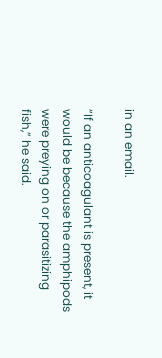in an email.

“If an anticoagulant is present, it would be because the amphipods were preying on or parasitizing fish,” he said.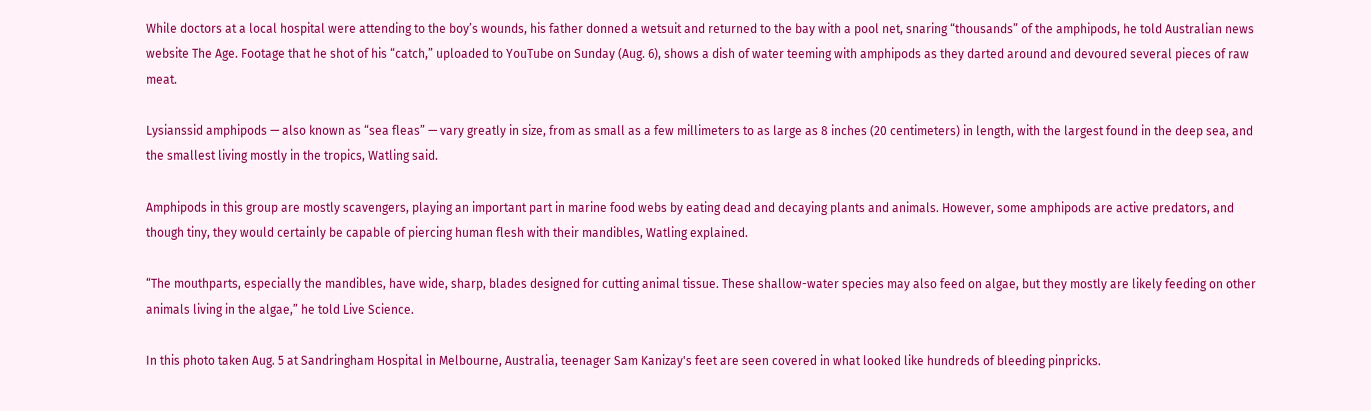While doctors at a local hospital were attending to the boy’s wounds, his father donned a wetsuit and returned to the bay with a pool net, snaring “thousands” of the amphipods, he told Australian news website The Age. Footage that he shot of his “catch,” uploaded to YouTube on Sunday (Aug. 6), shows a dish of water teeming with amphipods as they darted around and devoured several pieces of raw meat.

Lysianssid amphipods — also known as “sea fleas” — vary greatly in size, from as small as a few millimeters to as large as 8 inches (20 centimeters) in length, with the largest found in the deep sea, and the smallest living mostly in the tropics, Watling said.

Amphipods in this group are mostly scavengers, playing an important part in marine food webs by eating dead and decaying plants and animals. However, some amphipods are active predators, and though tiny, they would certainly be capable of piercing human flesh with their mandibles, Watling explained.

“The mouthparts, especially the mandibles, have wide, sharp, blades designed for cutting animal tissue. These shallow-water species may also feed on algae, but they mostly are likely feeding on other animals living in the algae,” he told Live Science.

In this photo taken Aug. 5 at Sandringham Hospital in Melbourne, Australia, teenager Sam Kanizay's feet are seen covered in what looked like hundreds of bleeding pinpricks.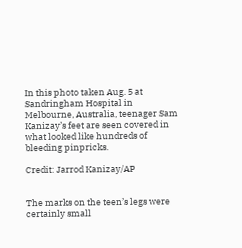In this photo taken Aug. 5 at Sandringham Hospital in Melbourne, Australia, teenager Sam Kanizay’s feet are seen covered in what looked like hundreds of bleeding pinpricks.

Credit: Jarrod Kanizay/AP


The marks on the teen’s legs were certainly small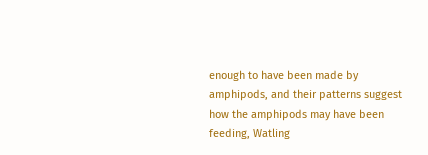enough to have been made by amphipods, and their patterns suggest how the amphipods may have been feeding, Watling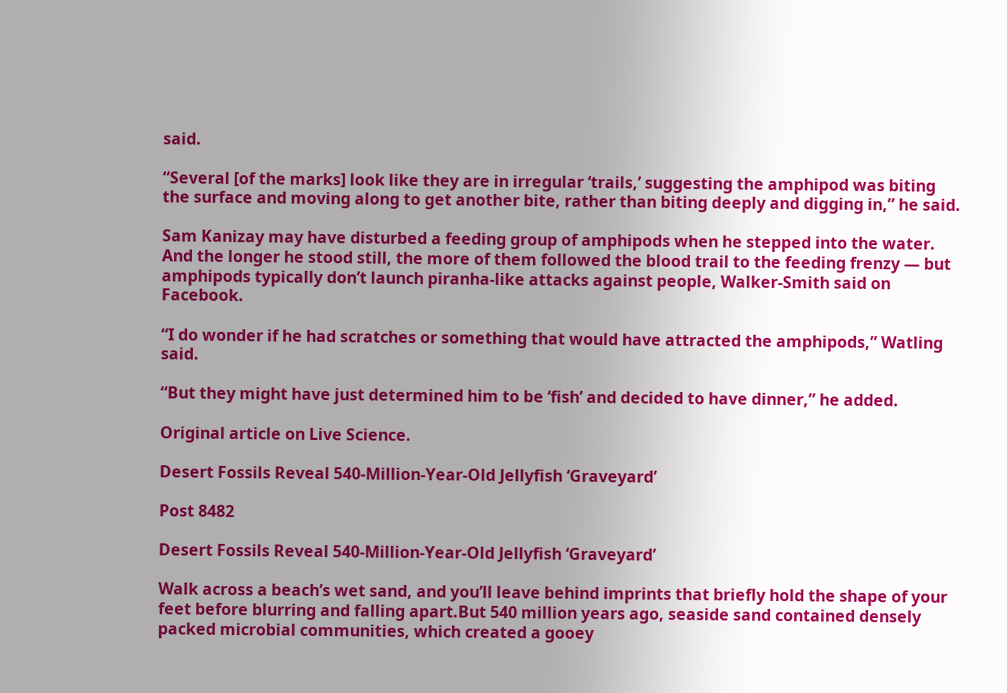said.

“Several [of the marks] look like they are in irregular ‘trails,’ suggesting the amphipod was biting the surface and moving along to get another bite, rather than biting deeply and digging in,” he said.

Sam Kanizay may have disturbed a feeding group of amphipods when he stepped into the water. And the longer he stood still, the more of them followed the blood trail to the feeding frenzy — but amphipods typically don’t launch piranha-like attacks against people, Walker-Smith said on Facebook.

“I do wonder if he had scratches or something that would have attracted the amphipods,” Watling said.

“But they might have just determined him to be ‘fish’ and decided to have dinner,” he added.

Original article on Live Science.

Desert Fossils Reveal 540-Million-Year-Old Jellyfish ‘Graveyard’

Post 8482

Desert Fossils Reveal 540-Million-Year-Old Jellyfish ‘Graveyard’

Walk across a beach’s wet sand, and you’ll leave behind imprints that briefly hold the shape of your feet before blurring and falling apart.But 540 million years ago, seaside sand contained densely packed microbial communities, which created a gooey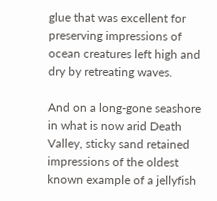glue that was excellent for preserving impressions of ocean creatures left high and dry by retreating waves.

And on a long-gone seashore in what is now arid Death Valley, sticky sand retained impressions of the oldest known example of a jellyfish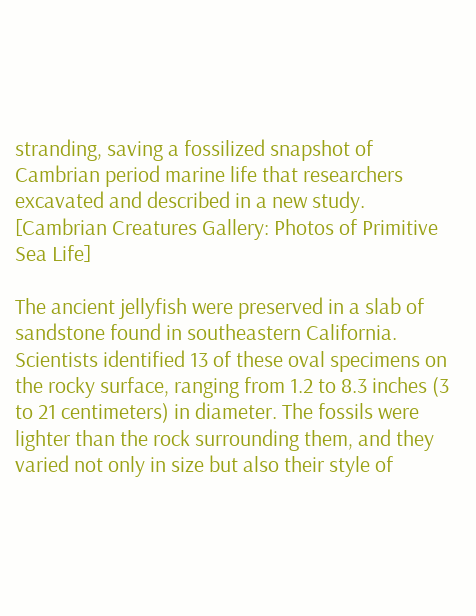stranding, saving a fossilized snapshot of Cambrian period marine life that researchers excavated and described in a new study. [Cambrian Creatures Gallery: Photos of Primitive Sea Life]

The ancient jellyfish were preserved in a slab of sandstone found in southeastern California. Scientists identified 13 of these oval specimens on the rocky surface, ranging from 1.2 to 8.3 inches (3 to 21 centimeters) in diameter. The fossils were lighter than the rock surrounding them, and they varied not only in size but also their style of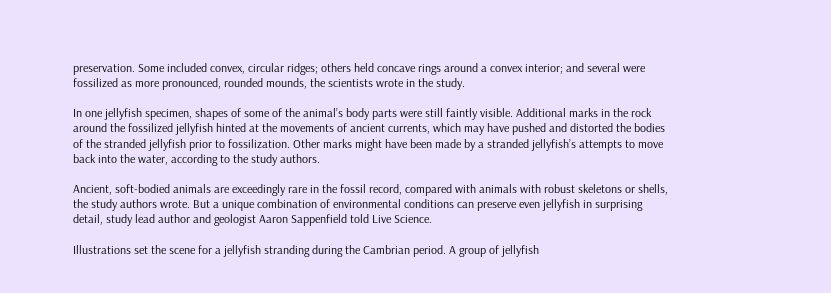preservation. Some included convex, circular ridges; others held concave rings around a convex interior; and several were fossilized as more pronounced, rounded mounds, the scientists wrote in the study.

In one jellyfish specimen, shapes of some of the animal’s body parts were still faintly visible. Additional marks in the rock around the fossilized jellyfish hinted at the movements of ancient currents, which may have pushed and distorted the bodies of the stranded jellyfish prior to fossilization. Other marks might have been made by a stranded jellyfish’s attempts to move back into the water, according to the study authors.

Ancient, soft-bodied animals are exceedingly rare in the fossil record, compared with animals with robust skeletons or shells, the study authors wrote. But a unique combination of environmental conditions can preserve even jellyfish in surprising detail, study lead author and geologist Aaron Sappenfield told Live Science.

Illustrations set the scene for a jellyfish stranding during the Cambrian period. A group of jellyfish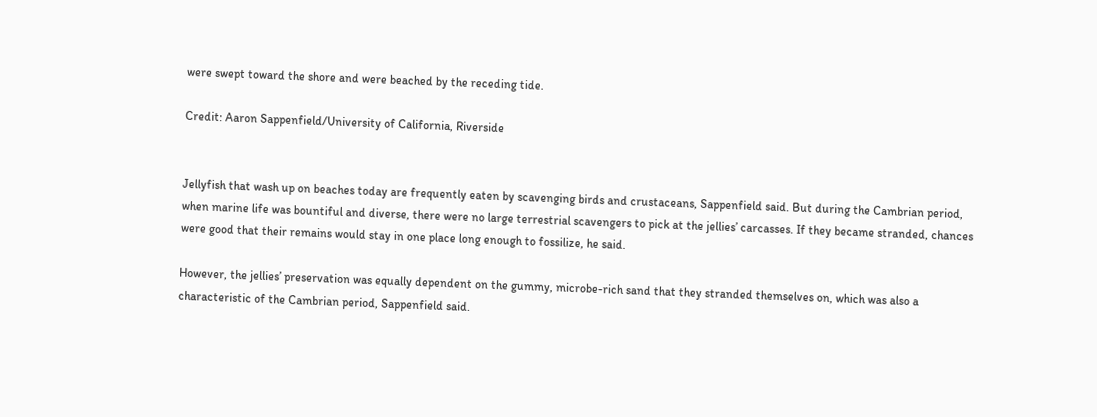were swept toward the shore and were beached by the receding tide.

Credit: Aaron Sappenfield/University of California, Riverside


Jellyfish that wash up on beaches today are frequently eaten by scavenging birds and crustaceans, Sappenfield said. But during the Cambrian period, when marine life was bountiful and diverse, there were no large terrestrial scavengers to pick at the jellies’ carcasses. If they became stranded, chances were good that their remains would stay in one place long enough to fossilize, he said.

However, the jellies’ preservation was equally dependent on the gummy, microbe-rich sand that they stranded themselves on, which was also a characteristic of the Cambrian period, Sappenfield said.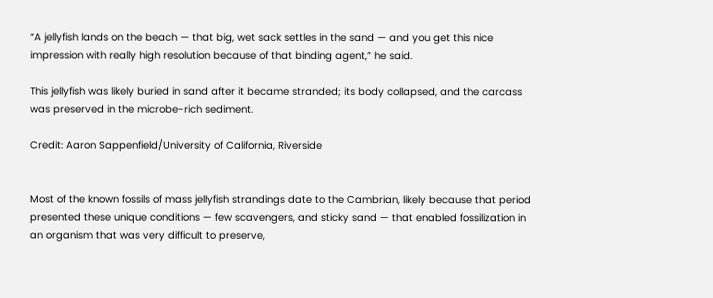“A jellyfish lands on the beach — that big, wet sack settles in the sand — and you get this nice impression with really high resolution because of that binding agent,” he said.

This jellyfish was likely buried in sand after it became stranded; its body collapsed, and the carcass was preserved in the microbe-rich sediment.

Credit: Aaron Sappenfield/University of California, Riverside


Most of the known fossils of mass jellyfish strandings date to the Cambrian, likely because that period presented these unique conditions — few scavengers, and sticky sand — that enabled fossilization in an organism that was very difficult to preserve,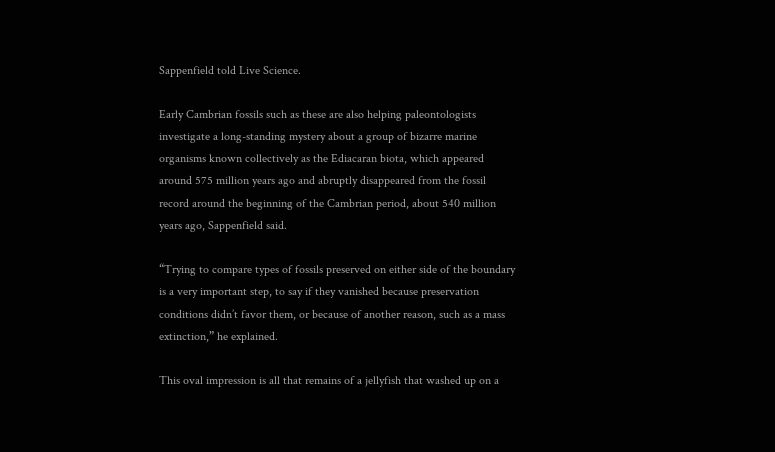Sappenfield told Live Science.

Early Cambrian fossils such as these are also helping paleontologists investigate a long-standing mystery about a group of bizarre marine organisms known collectively as the Ediacaran biota, which appeared around 575 million years ago and abruptly disappeared from the fossil record around the beginning of the Cambrian period, about 540 million years ago, Sappenfield said.

“Trying to compare types of fossils preserved on either side of the boundary is a very important step, to say if they vanished because preservation conditions didn’t favor them, or because of another reason, such as a mass extinction,” he explained.

This oval impression is all that remains of a jellyfish that washed up on a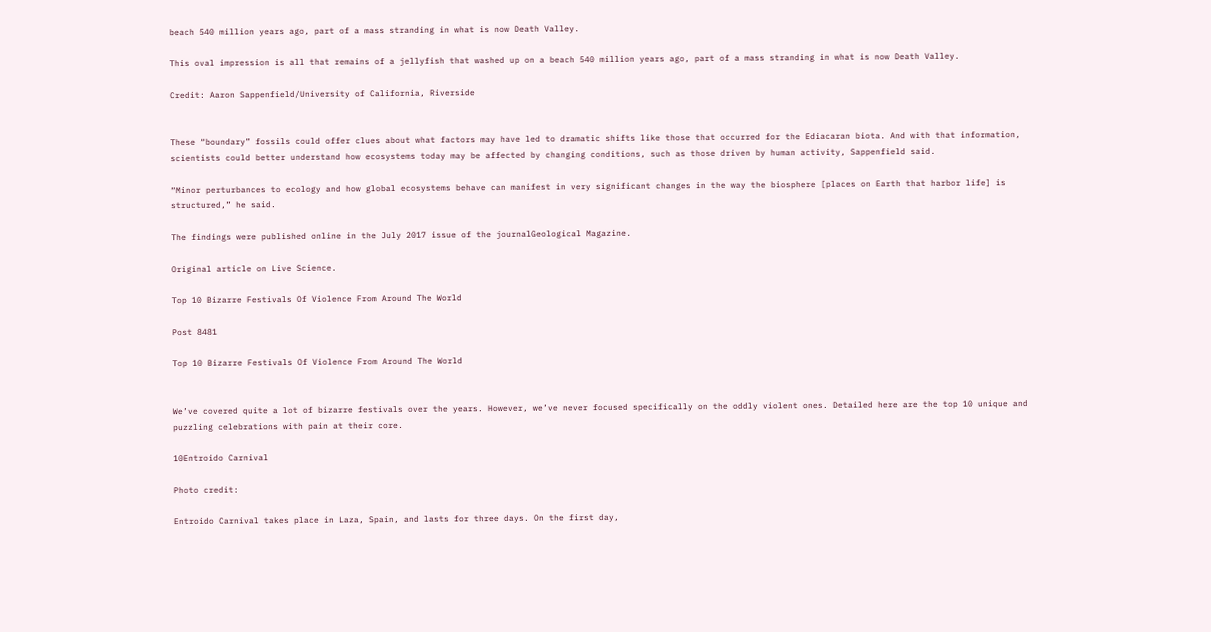beach 540 million years ago, part of a mass stranding in what is now Death Valley.

This oval impression is all that remains of a jellyfish that washed up on a beach 540 million years ago, part of a mass stranding in what is now Death Valley.

Credit: Aaron Sappenfield/University of California, Riverside


These “boundary” fossils could offer clues about what factors may have led to dramatic shifts like those that occurred for the Ediacaran biota. And with that information, scientists could better understand how ecosystems today may be affected by changing conditions, such as those driven by human activity, Sappenfield said.

“Minor perturbances to ecology and how global ecosystems behave can manifest in very significant changes in the way the biosphere [places on Earth that harbor life] is structured,” he said.

The findings were published online in the July 2017 issue of the journalGeological Magazine.

Original article on Live Science.

Top 10 Bizarre Festivals Of Violence From Around The World

Post 8481

Top 10 Bizarre Festivals Of Violence From Around The World


We’ve covered quite a lot of bizarre festivals over the years. However, we’ve never focused specifically on the oddly violent ones. Detailed here are the top 10 unique and puzzling celebrations with pain at their core.

10Entroido Carnival

Photo credit:

Entroido Carnival takes place in Laza, Spain, and lasts for three days. On the first day,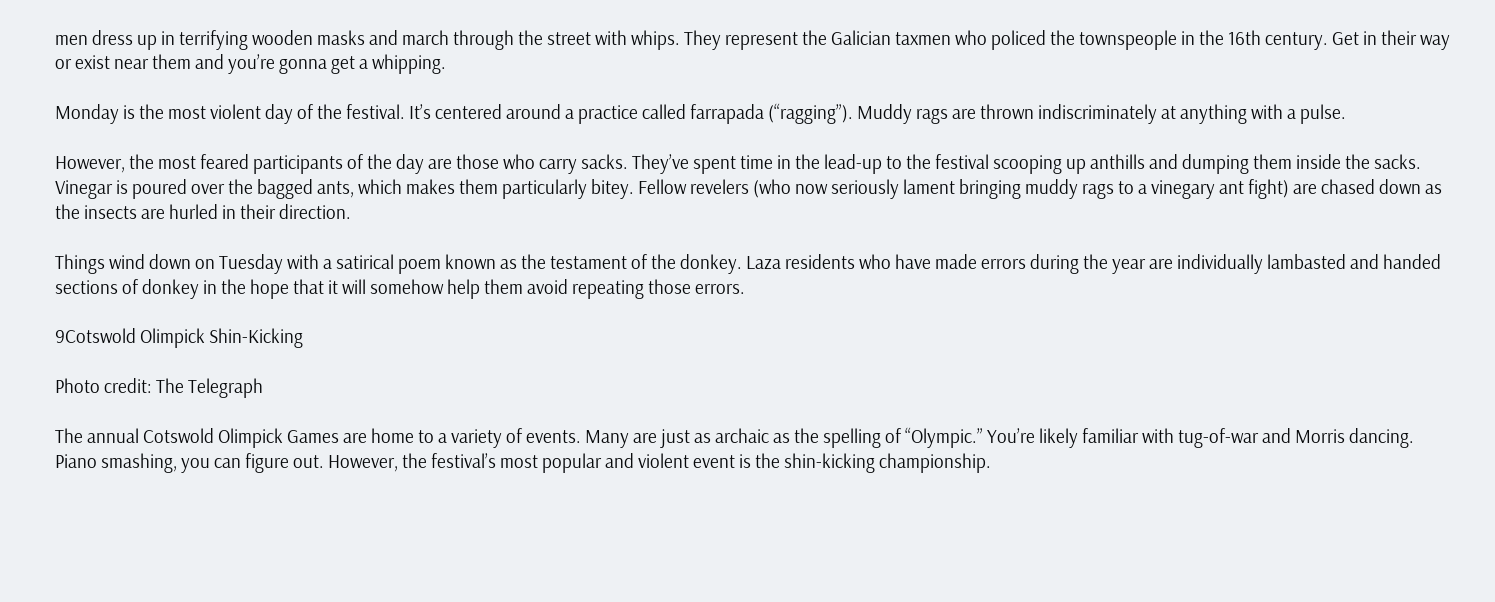men dress up in terrifying wooden masks and march through the street with whips. They represent the Galician taxmen who policed the townspeople in the 16th century. Get in their way or exist near them and you’re gonna get a whipping.

Monday is the most violent day of the festival. It’s centered around a practice called farrapada (“ragging”). Muddy rags are thrown indiscriminately at anything with a pulse.

However, the most feared participants of the day are those who carry sacks. They’ve spent time in the lead-up to the festival scooping up anthills and dumping them inside the sacks. Vinegar is poured over the bagged ants, which makes them particularly bitey. Fellow revelers (who now seriously lament bringing muddy rags to a vinegary ant fight) are chased down as the insects are hurled in their direction.

Things wind down on Tuesday with a satirical poem known as the testament of the donkey. Laza residents who have made errors during the year are individually lambasted and handed sections of donkey in the hope that it will somehow help them avoid repeating those errors.

9Cotswold Olimpick Shin-Kicking

Photo credit: The Telegraph

The annual Cotswold Olimpick Games are home to a variety of events. Many are just as archaic as the spelling of “Olympic.” You’re likely familiar with tug-of-war and Morris dancing. Piano smashing, you can figure out. However, the festival’s most popular and violent event is the shin-kicking championship.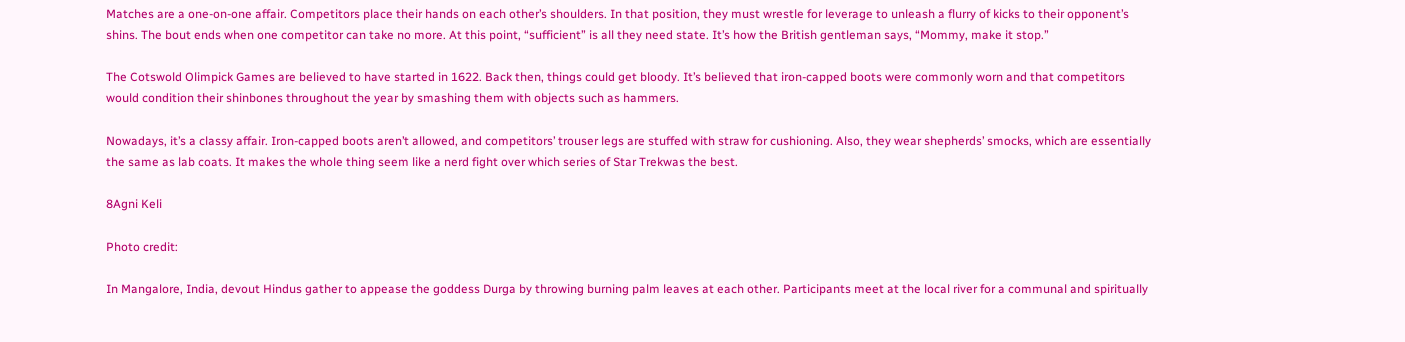Matches are a one-on-one affair. Competitors place their hands on each other’s shoulders. In that position, they must wrestle for leverage to unleash a flurry of kicks to their opponent’s shins. The bout ends when one competitor can take no more. At this point, “sufficient” is all they need state. It’s how the British gentleman says, “Mommy, make it stop.”

The Cotswold Olimpick Games are believed to have started in 1622. Back then, things could get bloody. It’s believed that iron-capped boots were commonly worn and that competitors would condition their shinbones throughout the year by smashing them with objects such as hammers.

Nowadays, it’s a classy affair. Iron-capped boots aren’t allowed, and competitors’ trouser legs are stuffed with straw for cushioning. Also, they wear shepherds’ smocks, which are essentially the same as lab coats. It makes the whole thing seem like a nerd fight over which series of Star Trekwas the best.

8Agni Keli

Photo credit:

In Mangalore, India, devout Hindus gather to appease the goddess Durga by throwing burning palm leaves at each other. Participants meet at the local river for a communal and spiritually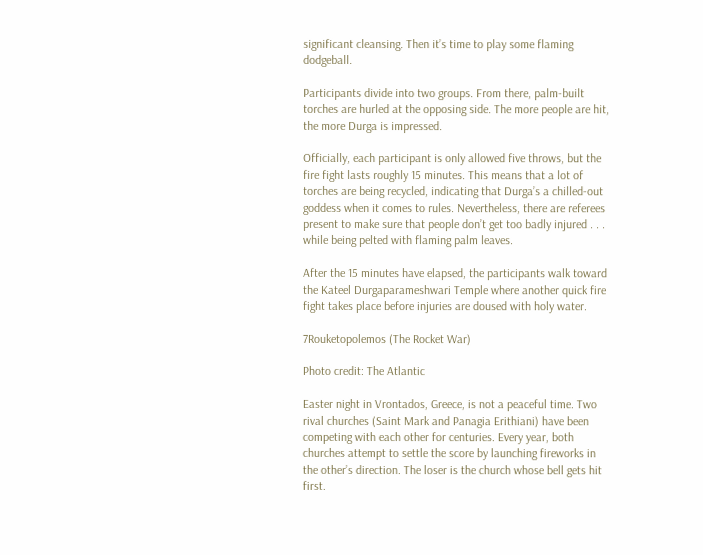significant cleansing. Then it’s time to play some flaming dodgeball.

Participants divide into two groups. From there, palm-built torches are hurled at the opposing side. The more people are hit, the more Durga is impressed.

Officially, each participant is only allowed five throws, but the fire fight lasts roughly 15 minutes. This means that a lot of torches are being recycled, indicating that Durga’s a chilled-out goddess when it comes to rules. Nevertheless, there are referees present to make sure that people don’t get too badly injured . . . while being pelted with flaming palm leaves.

After the 15 minutes have elapsed, the participants walk toward the Kateel Durgaparameshwari Temple where another quick fire fight takes place before injuries are doused with holy water.

7Rouketopolemos (The Rocket War)

Photo credit: The Atlantic

Easter night in Vrontados, Greece, is not a peaceful time. Two rival churches (Saint Mark and Panagia Erithiani) have been competing with each other for centuries. Every year, both churches attempt to settle the score by launching fireworks in the other’s direction. The loser is the church whose bell gets hit first.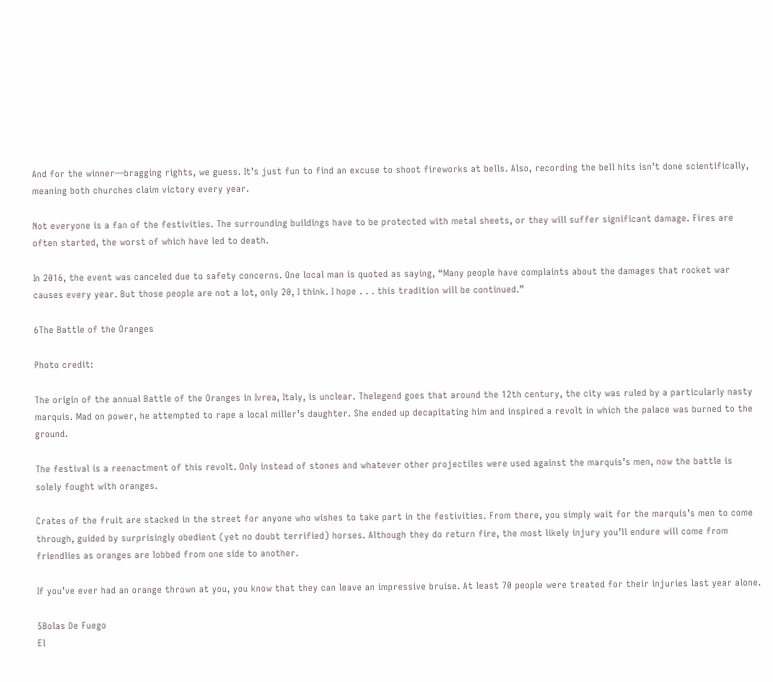And for the winner—bragging rights, we guess. It’s just fun to find an excuse to shoot fireworks at bells. Also, recording the bell hits isn’t done scientifically, meaning both churches claim victory every year.

Not everyone is a fan of the festivities. The surrounding buildings have to be protected with metal sheets, or they will suffer significant damage. Fires are often started, the worst of which have led to death.

In 2016, the event was canceled due to safety concerns. One local man is quoted as saying, “Many people have complaints about the damages that rocket war causes every year. But those people are not a lot, only 20, I think. I hope . . . this tradition will be continued.”

6The Battle of the Oranges

Photo credit:

The origin of the annual Battle of the Oranges in Ivrea, Italy, is unclear. Thelegend goes that around the 12th century, the city was ruled by a particularly nasty marquis. Mad on power, he attempted to rape a local miller’s daughter. She ended up decapitating him and inspired a revolt in which the palace was burned to the ground.

The festival is a reenactment of this revolt. Only instead of stones and whatever other projectiles were used against the marquis’s men, now the battle is solely fought with oranges.

Crates of the fruit are stacked in the street for anyone who wishes to take part in the festivities. From there, you simply wait for the marquis’s men to come through, guided by surprisingly obedient (yet no doubt terrified) horses. Although they do return fire, the most likely injury you’ll endure will come from friendlies as oranges are lobbed from one side to another.

If you’ve ever had an orange thrown at you, you know that they can leave an impressive bruise. At least 70 people were treated for their injuries last year alone.

5Bolas De Fuego
El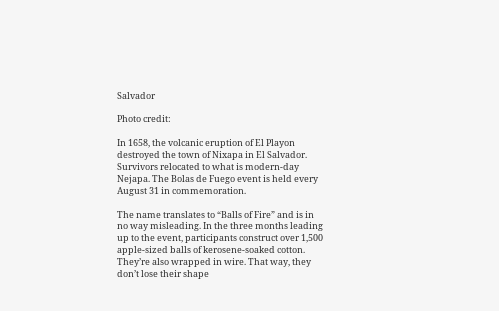Salvador

Photo credit:

In 1658, the volcanic eruption of El Playon destroyed the town of Nixapa in El Salvador. Survivors relocated to what is modern-day Nejapa. The Bolas de Fuego event is held every August 31 in commemoration.

The name translates to “Balls of Fire” and is in no way misleading. In the three months leading up to the event, participants construct over 1,500 apple-sized balls of kerosene-soaked cotton. They’re also wrapped in wire. That way, they don’t lose their shape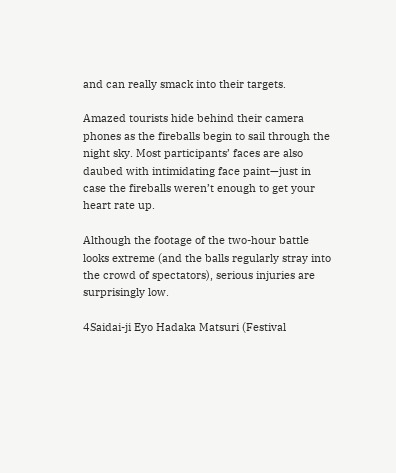and can really smack into their targets.

Amazed tourists hide behind their camera phones as the fireballs begin to sail through the night sky. Most participants’ faces are also daubed with intimidating face paint—just in case the fireballs weren’t enough to get your heart rate up.

Although the footage of the two-hour battle looks extreme (and the balls regularly stray into the crowd of spectators), serious injuries are surprisingly low.

4Saidai-ji Eyo Hadaka Matsuri (Festival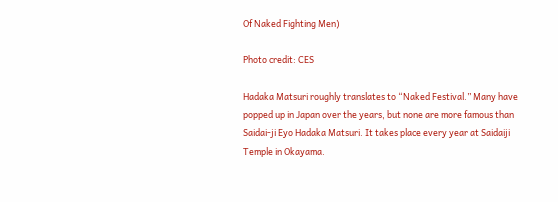Of Naked Fighting Men)

Photo credit: CES

Hadaka Matsuri roughly translates to “Naked Festival.” Many have popped up in Japan over the years, but none are more famous than Saidai-ji Eyo Hadaka Matsuri. It takes place every year at Saidaiji Temple in Okayama.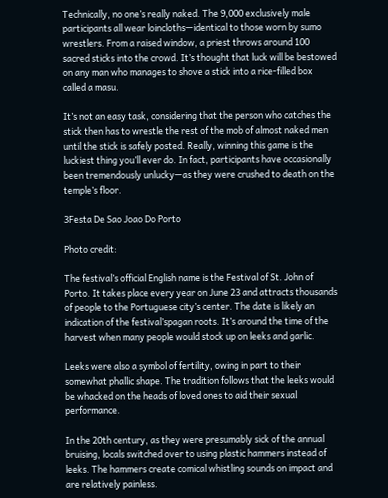Technically, no one’s really naked. The 9,000 exclusively male participants all wear loincloths—identical to those worn by sumo wrestlers. From a raised window, a priest throws around 100 sacred sticks into the crowd. It’s thought that luck will be bestowed on any man who manages to shove a stick into a rice-filled box called a masu.

It’s not an easy task, considering that the person who catches the stick then has to wrestle the rest of the mob of almost naked men until the stick is safely posted. Really, winning this game is the luckiest thing you’ll ever do. In fact, participants have occasionally been tremendously unlucky—as they were crushed to death on the temple’s floor.

3Festa De Sao Joao Do Porto

Photo credit:

The festival’s official English name is the Festival of St. John of Porto. It takes place every year on June 23 and attracts thousands of people to the Portuguese city’s center. The date is likely an indication of the festival’spagan roots. It’s around the time of the harvest when many people would stock up on leeks and garlic.

Leeks were also a symbol of fertility, owing in part to their somewhat phallic shape. The tradition follows that the leeks would be whacked on the heads of loved ones to aid their sexual performance.

In the 20th century, as they were presumably sick of the annual bruising, locals switched over to using plastic hammers instead of leeks. The hammers create comical whistling sounds on impact and are relatively painless.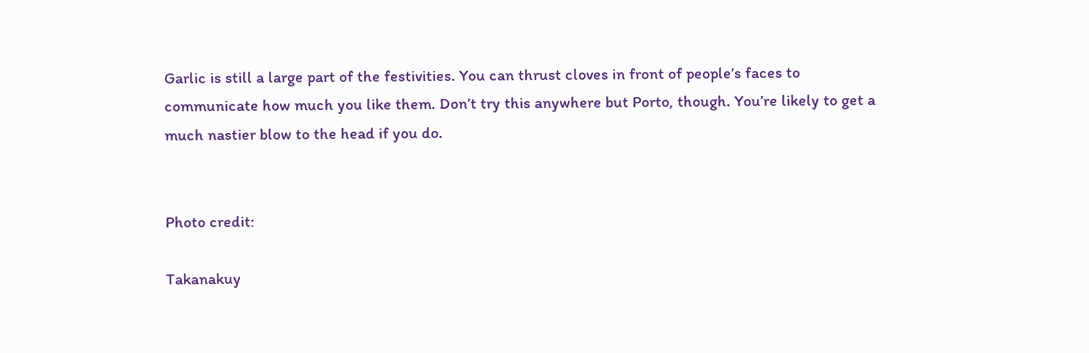Garlic is still a large part of the festivities. You can thrust cloves in front of people’s faces to communicate how much you like them. Don’t try this anywhere but Porto, though. You’re likely to get a much nastier blow to the head if you do.


Photo credit:

Takanakuy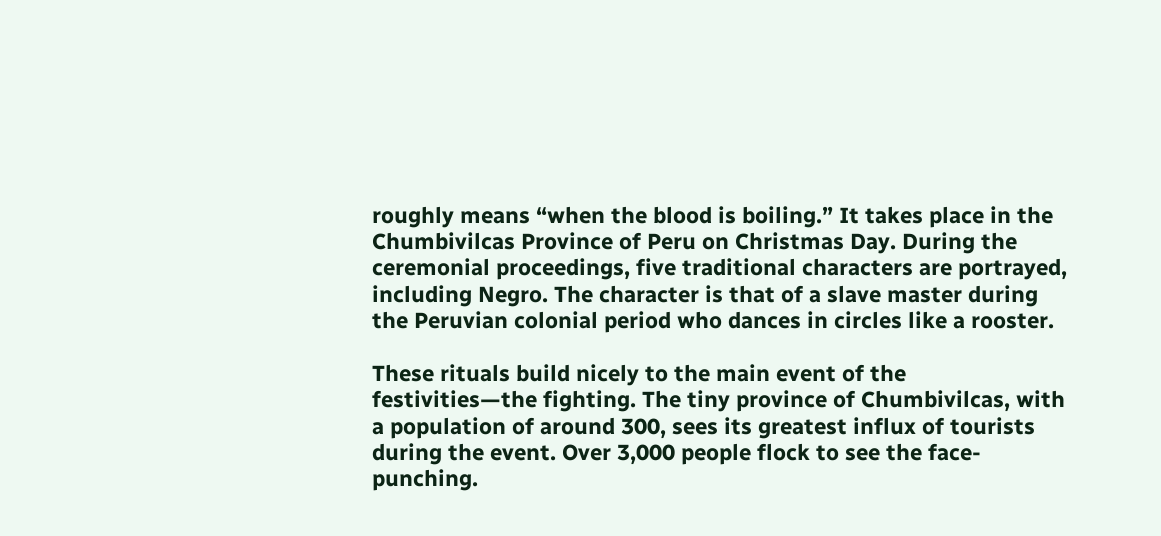roughly means “when the blood is boiling.” It takes place in the Chumbivilcas Province of Peru on Christmas Day. During the ceremonial proceedings, five traditional characters are portrayed, including Negro. The character is that of a slave master during the Peruvian colonial period who dances in circles like a rooster.

These rituals build nicely to the main event of the festivities—the fighting. The tiny province of Chumbivilcas, with a population of around 300, sees its greatest influx of tourists during the event. Over 3,000 people flock to see the face-punching.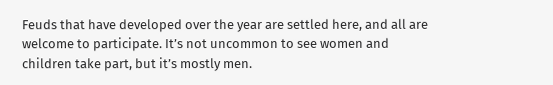Feuds that have developed over the year are settled here, and all are welcome to participate. It’s not uncommon to see women and children take part, but it’s mostly men.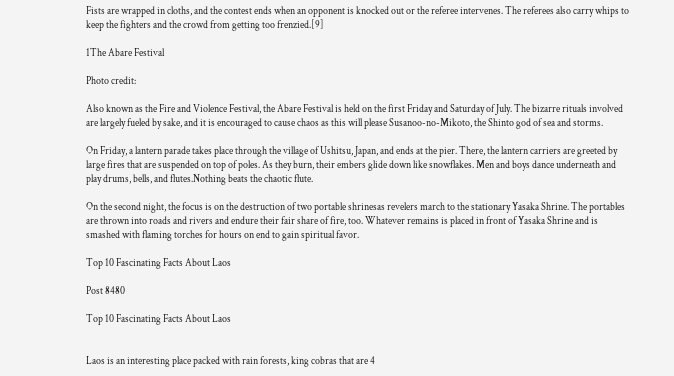Fists are wrapped in cloths, and the contest ends when an opponent is knocked out or the referee intervenes. The referees also carry whips to keep the fighters and the crowd from getting too frenzied.[9]

1The Abare Festival

Photo credit:

Also known as the Fire and Violence Festival, the Abare Festival is held on the first Friday and Saturday of July. The bizarre rituals involved are largely fueled by sake, and it is encouraged to cause chaos as this will please Susanoo-no-Mikoto, the Shinto god of sea and storms.

On Friday, a lantern parade takes place through the village of Ushitsu, Japan, and ends at the pier. There, the lantern carriers are greeted by large fires that are suspended on top of poles. As they burn, their embers glide down like snowflakes. Men and boys dance underneath and play drums, bells, and flutes.Nothing beats the chaotic flute.

On the second night, the focus is on the destruction of two portable shrinesas revelers march to the stationary Yasaka Shrine. The portables are thrown into roads and rivers and endure their fair share of fire, too. Whatever remains is placed in front of Yasaka Shrine and is smashed with flaming torches for hours on end to gain spiritual favor.

Top 10 Fascinating Facts About Laos

Post 8480

Top 10 Fascinating Facts About Laos


Laos is an interesting place packed with rain forests, king cobras that are 4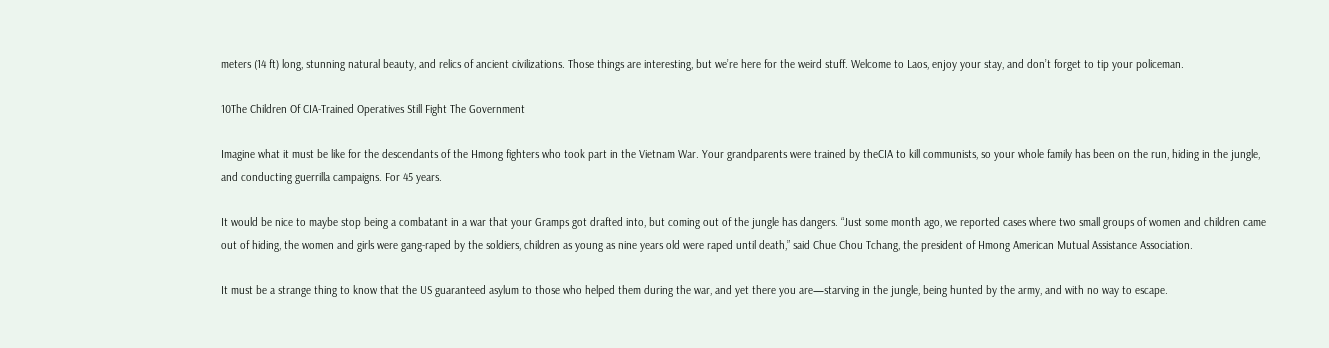meters (14 ft) long, stunning natural beauty, and relics of ancient civilizations. Those things are interesting, but we’re here for the weird stuff. Welcome to Laos, enjoy your stay, and don’t forget to tip your policeman.

10The Children Of CIA-Trained Operatives Still Fight The Government

Imagine what it must be like for the descendants of the Hmong fighters who took part in the Vietnam War. Your grandparents were trained by theCIA to kill communists, so your whole family has been on the run, hiding in the jungle, and conducting guerrilla campaigns. For 45 years.

It would be nice to maybe stop being a combatant in a war that your Gramps got drafted into, but coming out of the jungle has dangers. “Just some month ago, we reported cases where two small groups of women and children came out of hiding, the women and girls were gang-raped by the soldiers, children as young as nine years old were raped until death,” said Chue Chou Tchang, the president of Hmong American Mutual Assistance Association.

It must be a strange thing to know that the US guaranteed asylum to those who helped them during the war, and yet there you are—starving in the jungle, being hunted by the army, and with no way to escape.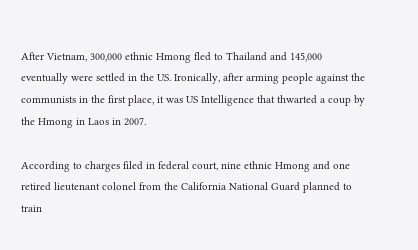After Vietnam, 300,000 ethnic Hmong fled to Thailand and 145,000 eventually were settled in the US. Ironically, after arming people against the communists in the first place, it was US Intelligence that thwarted a coup by the Hmong in Laos in 2007.

According to charges filed in federal court, nine ethnic Hmong and one retired lieutenant colonel from the California National Guard planned to train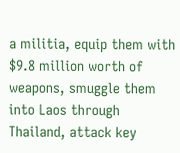a militia, equip them with $9.8 million worth of weapons, smuggle them into Laos through Thailand, attack key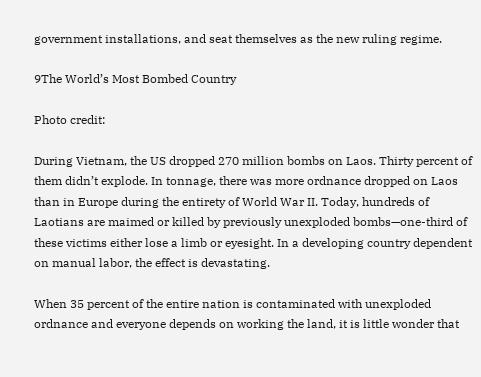government installations, and seat themselves as the new ruling regime.

9The World’s Most Bombed Country

Photo credit:

During Vietnam, the US dropped 270 million bombs on Laos. Thirty percent of them didn’t explode. In tonnage, there was more ordnance dropped on Laos than in Europe during the entirety of World War II. Today, hundreds of Laotians are maimed or killed by previously unexploded bombs—one-third of these victims either lose a limb or eyesight. In a developing country dependent on manual labor, the effect is devastating.

When 35 percent of the entire nation is contaminated with unexploded ordnance and everyone depends on working the land, it is little wonder that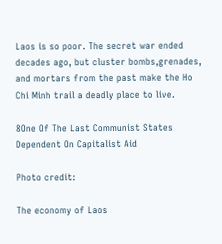Laos is so poor. The secret war ended decades ago, but cluster bombs,grenades, and mortars from the past make the Ho Chi Minh trail a deadly place to live.

8One Of The Last Communist States Dependent On Capitalist Aid

Photo credit:

The economy of Laos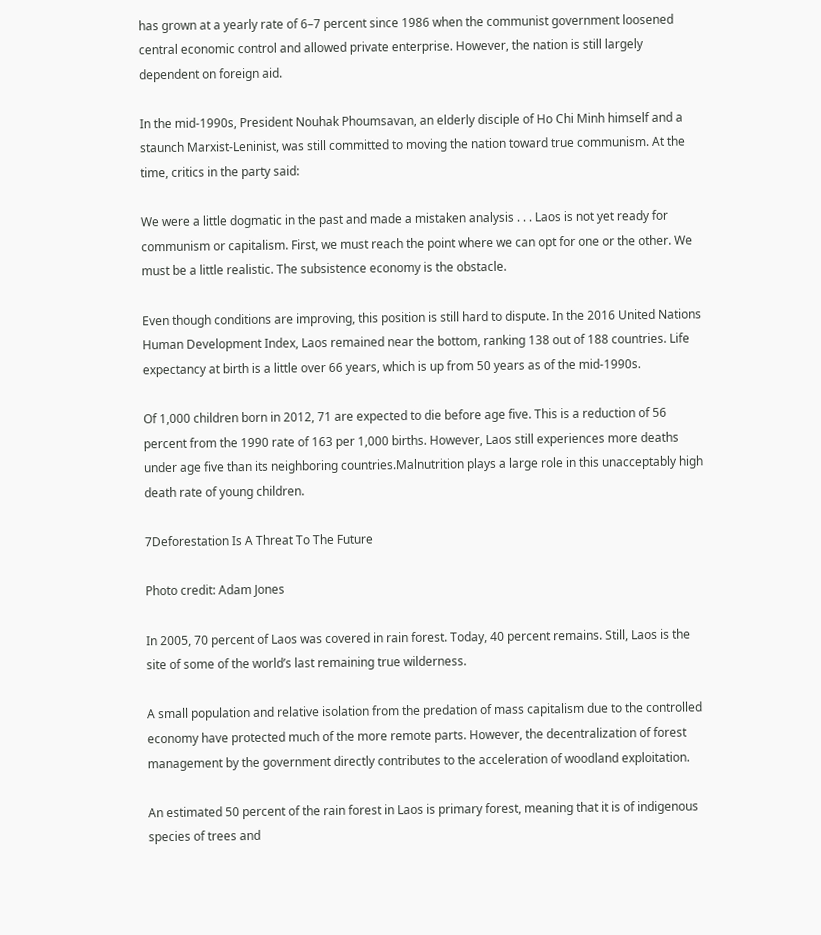has grown at a yearly rate of 6–7 percent since 1986 when the communist government loosened central economic control and allowed private enterprise. However, the nation is still largely dependent on foreign aid.

In the mid-1990s, President Nouhak Phoumsavan, an elderly disciple of Ho Chi Minh himself and a staunch Marxist-Leninist, was still committed to moving the nation toward true communism. At the time, critics in the party said:

We were a little dogmatic in the past and made a mistaken analysis . . . Laos is not yet ready for communism or capitalism. First, we must reach the point where we can opt for one or the other. We must be a little realistic. The subsistence economy is the obstacle.

Even though conditions are improving, this position is still hard to dispute. In the 2016 United Nations Human Development Index, Laos remained near the bottom, ranking 138 out of 188 countries. Life expectancy at birth is a little over 66 years, which is up from 50 years as of the mid-1990s.

Of 1,000 children born in 2012, 71 are expected to die before age five. This is a reduction of 56 percent from the 1990 rate of 163 per 1,000 births. However, Laos still experiences more deaths under age five than its neighboring countries.Malnutrition plays a large role in this unacceptably high death rate of young children.

7Deforestation Is A Threat To The Future

Photo credit: Adam Jones

In 2005, 70 percent of Laos was covered in rain forest. Today, 40 percent remains. Still, Laos is the site of some of the world’s last remaining true wilderness.

A small population and relative isolation from the predation of mass capitalism due to the controlled economy have protected much of the more remote parts. However, the decentralization of forest management by the government directly contributes to the acceleration of woodland exploitation.

An estimated 50 percent of the rain forest in Laos is primary forest, meaning that it is of indigenous species of trees and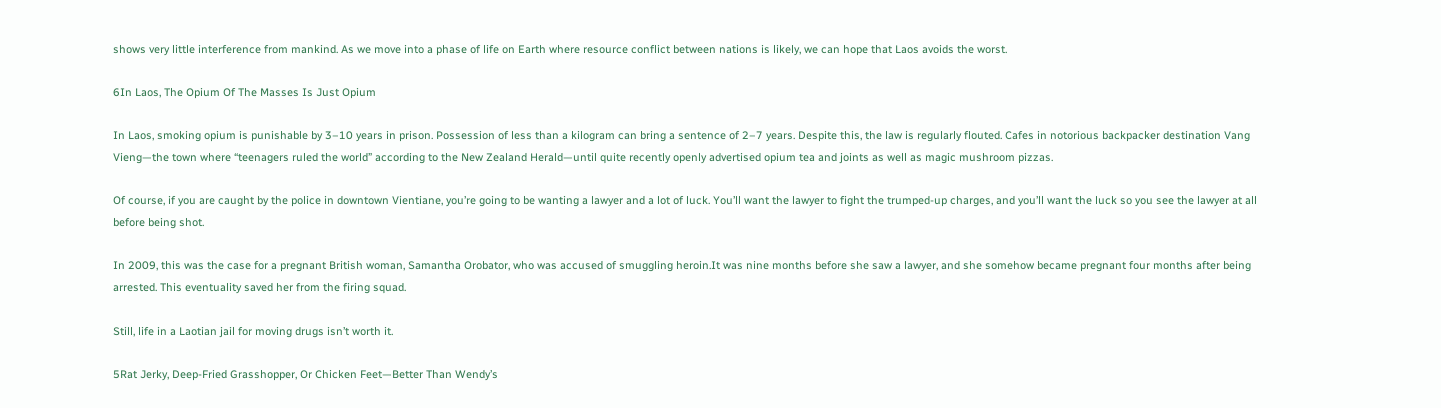shows very little interference from mankind. As we move into a phase of life on Earth where resource conflict between nations is likely, we can hope that Laos avoids the worst.

6In Laos, The Opium Of The Masses Is Just Opium

In Laos, smoking opium is punishable by 3–10 years in prison. Possession of less than a kilogram can bring a sentence of 2–7 years. Despite this, the law is regularly flouted. Cafes in notorious backpacker destination Vang Vieng—the town where “teenagers ruled the world” according to the New Zealand Herald—until quite recently openly advertised opium tea and joints as well as magic mushroom pizzas.

Of course, if you are caught by the police in downtown Vientiane, you’re going to be wanting a lawyer and a lot of luck. You’ll want the lawyer to fight the trumped-up charges, and you’ll want the luck so you see the lawyer at all before being shot.

In 2009, this was the case for a pregnant British woman, Samantha Orobator, who was accused of smuggling heroin.It was nine months before she saw a lawyer, and she somehow became pregnant four months after being arrested. This eventuality saved her from the firing squad.

Still, life in a Laotian jail for moving drugs isn’t worth it.

5Rat Jerky, Deep-Fried Grasshopper, Or Chicken Feet—Better Than Wendy’s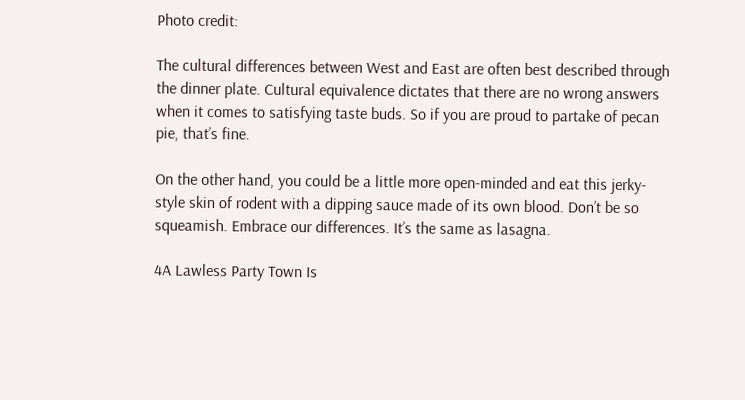Photo credit:

The cultural differences between West and East are often best described through the dinner plate. Cultural equivalence dictates that there are no wrong answers when it comes to satisfying taste buds. So if you are proud to partake of pecan pie, that’s fine.

On the other hand, you could be a little more open-minded and eat this jerky-style skin of rodent with a dipping sauce made of its own blood. Don’t be so squeamish. Embrace our differences. It’s the same as lasagna.

4A Lawless Party Town Is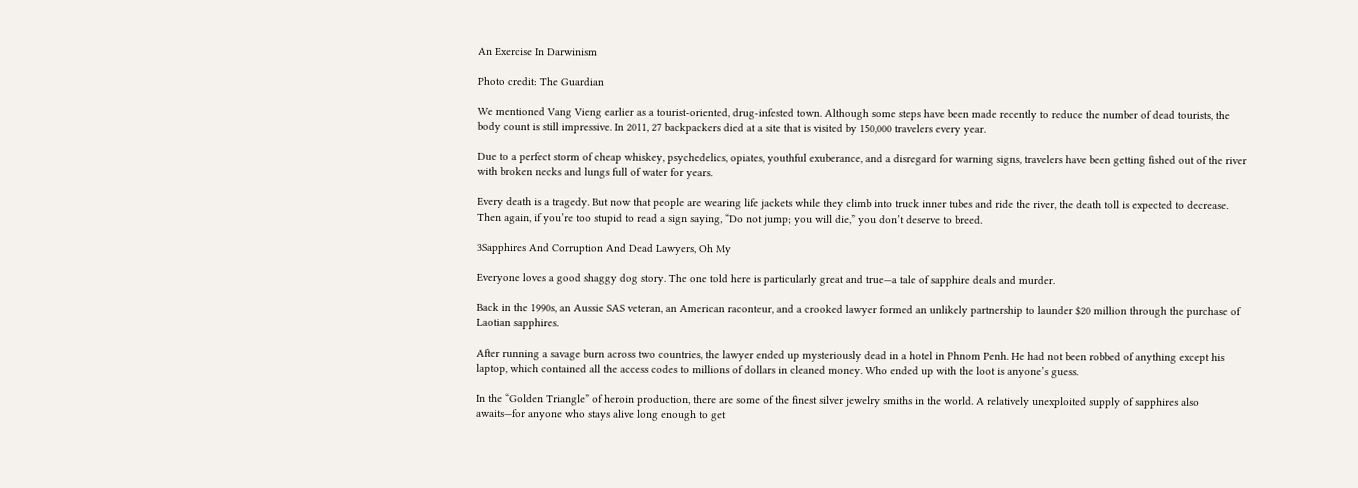An Exercise In Darwinism

Photo credit: The Guardian

We mentioned Vang Vieng earlier as a tourist-oriented, drug-infested town. Although some steps have been made recently to reduce the number of dead tourists, the body count is still impressive. In 2011, 27 backpackers died at a site that is visited by 150,000 travelers every year.

Due to a perfect storm of cheap whiskey, psychedelics, opiates, youthful exuberance, and a disregard for warning signs, travelers have been getting fished out of the river with broken necks and lungs full of water for years.

Every death is a tragedy. But now that people are wearing life jackets while they climb into truck inner tubes and ride the river, the death toll is expected to decrease. Then again, if you’re too stupid to read a sign saying, “Do not jump; you will die,” you don’t deserve to breed.

3Sapphires And Corruption And Dead Lawyers, Oh My

Everyone loves a good shaggy dog story. The one told here is particularly great and true—a tale of sapphire deals and murder.

Back in the 1990s, an Aussie SAS veteran, an American raconteur, and a crooked lawyer formed an unlikely partnership to launder $20 million through the purchase of Laotian sapphires.

After running a savage burn across two countries, the lawyer ended up mysteriously dead in a hotel in Phnom Penh. He had not been robbed of anything except his laptop, which contained all the access codes to millions of dollars in cleaned money. Who ended up with the loot is anyone’s guess.

In the “Golden Triangle” of heroin production, there are some of the finest silver jewelry smiths in the world. A relatively unexploited supply of sapphires also awaits—for anyone who stays alive long enough to get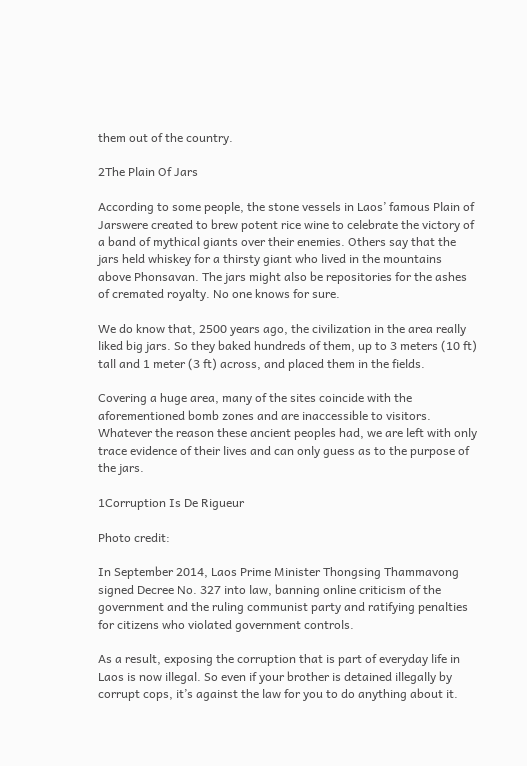them out of the country.

2The Plain Of Jars

According to some people, the stone vessels in Laos’ famous Plain of Jarswere created to brew potent rice wine to celebrate the victory of a band of mythical giants over their enemies. Others say that the jars held whiskey for a thirsty giant who lived in the mountains above Phonsavan. The jars might also be repositories for the ashes of cremated royalty. No one knows for sure.

We do know that, 2500 years ago, the civilization in the area really liked big jars. So they baked hundreds of them, up to 3 meters (10 ft) tall and 1 meter (3 ft) across, and placed them in the fields.

Covering a huge area, many of the sites coincide with the aforementioned bomb zones and are inaccessible to visitors. Whatever the reason these ancient peoples had, we are left with only trace evidence of their lives and can only guess as to the purpose of the jars.

1Corruption Is De Rigueur

Photo credit:

In September 2014, Laos Prime Minister Thongsing Thammavong signed Decree No. 327 into law, banning online criticism of the government and the ruling communist party and ratifying penalties for citizens who violated government controls.

As a result, exposing the corruption that is part of everyday life in Laos is now illegal. So even if your brother is detained illegally by corrupt cops, it’s against the law for you to do anything about it.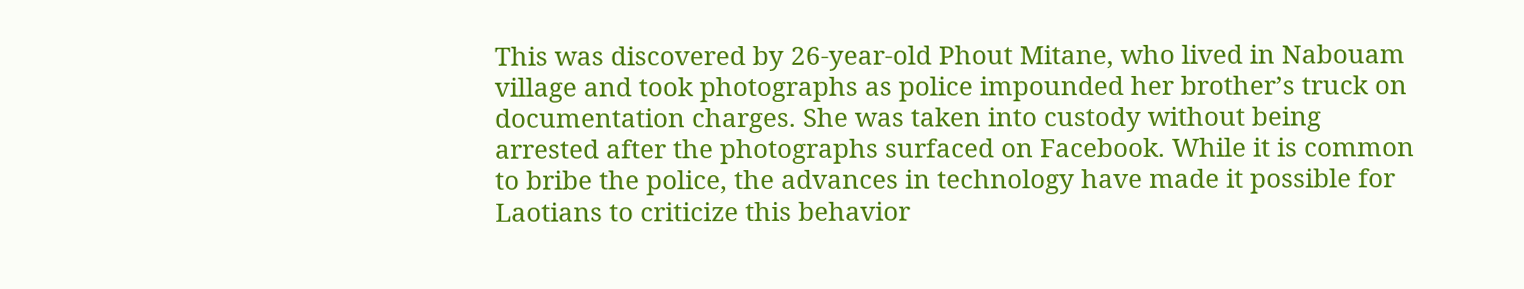This was discovered by 26-year-old Phout Mitane, who lived in Nabouam village and took photographs as police impounded her brother’s truck on documentation charges. She was taken into custody without being arrested after the photographs surfaced on Facebook. While it is common to bribe the police, the advances in technology have made it possible for Laotians to criticize this behavior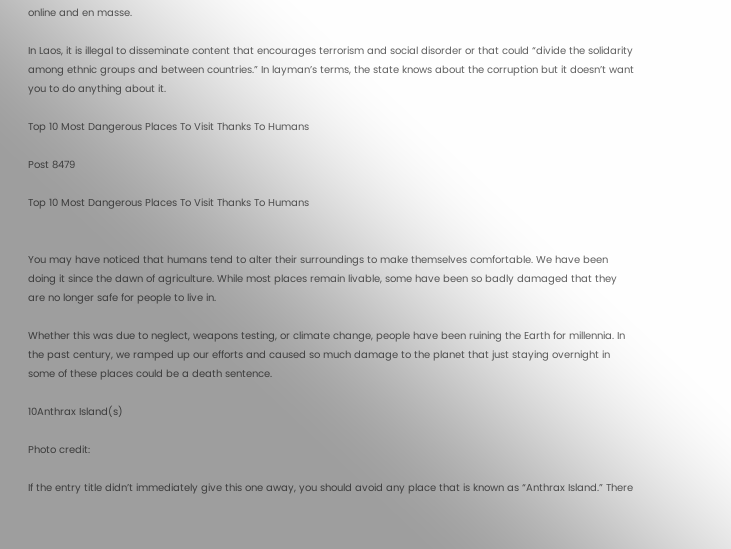online and en masse.

In Laos, it is illegal to disseminate content that encourages terrorism and social disorder or that could “divide the solidarity among ethnic groups and between countries.” In layman’s terms, the state knows about the corruption but it doesn’t want you to do anything about it.

Top 10 Most Dangerous Places To Visit Thanks To Humans

Post 8479

Top 10 Most Dangerous Places To Visit Thanks To Humans


You may have noticed that humans tend to alter their surroundings to make themselves comfortable. We have been doing it since the dawn of agriculture. While most places remain livable, some have been so badly damaged that they are no longer safe for people to live in.

Whether this was due to neglect, weapons testing, or climate change, people have been ruining the Earth for millennia. In the past century, we ramped up our efforts and caused so much damage to the planet that just staying overnight in some of these places could be a death sentence.

10Anthrax Island(s)

Photo credit:

If the entry title didn’t immediately give this one away, you should avoid any place that is known as “Anthrax Island.” There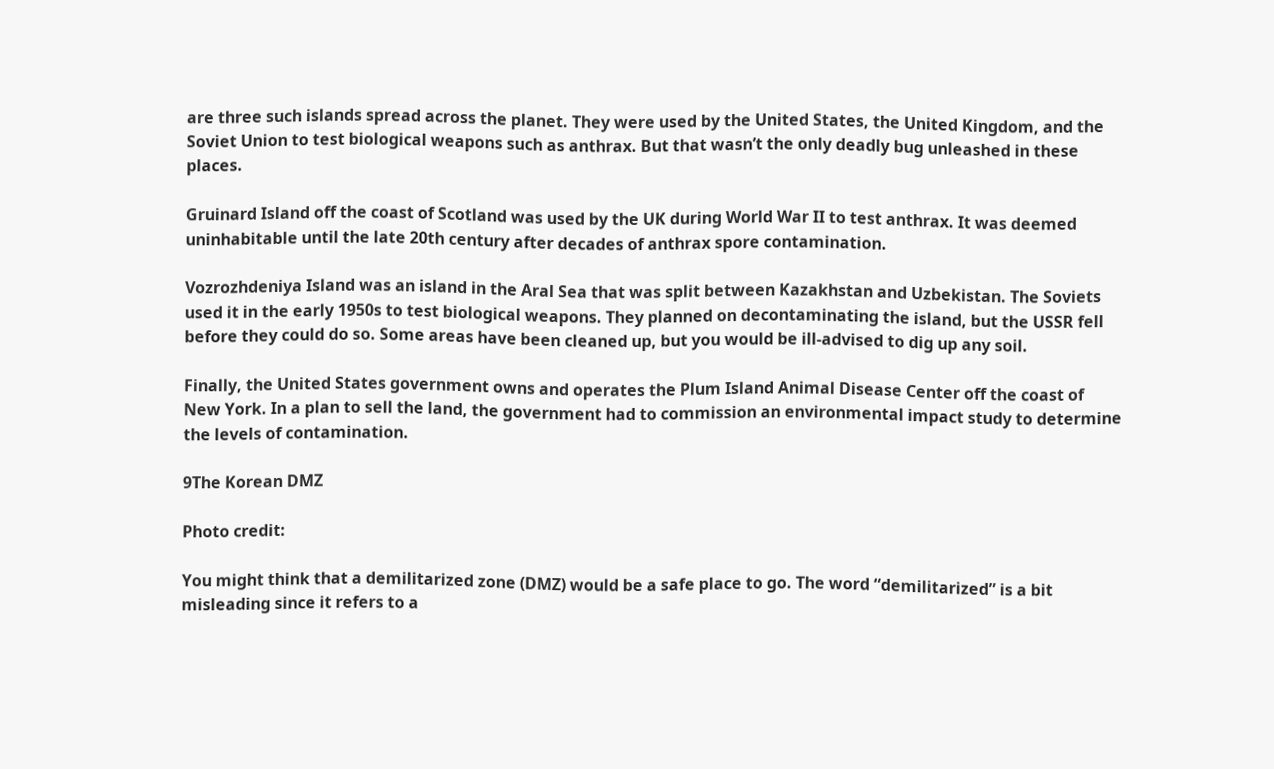are three such islands spread across the planet. They were used by the United States, the United Kingdom, and the Soviet Union to test biological weapons such as anthrax. But that wasn’t the only deadly bug unleashed in these places.

Gruinard Island off the coast of Scotland was used by the UK during World War II to test anthrax. It was deemed uninhabitable until the late 20th century after decades of anthrax spore contamination.

Vozrozhdeniya Island was an island in the Aral Sea that was split between Kazakhstan and Uzbekistan. The Soviets used it in the early 1950s to test biological weapons. They planned on decontaminating the island, but the USSR fell before they could do so. Some areas have been cleaned up, but you would be ill-advised to dig up any soil.

Finally, the United States government owns and operates the Plum Island Animal Disease Center off the coast of New York. In a plan to sell the land, the government had to commission an environmental impact study to determine the levels of contamination.

9The Korean DMZ

Photo credit:

You might think that a demilitarized zone (DMZ) would be a safe place to go. The word “demilitarized” is a bit misleading since it refers to a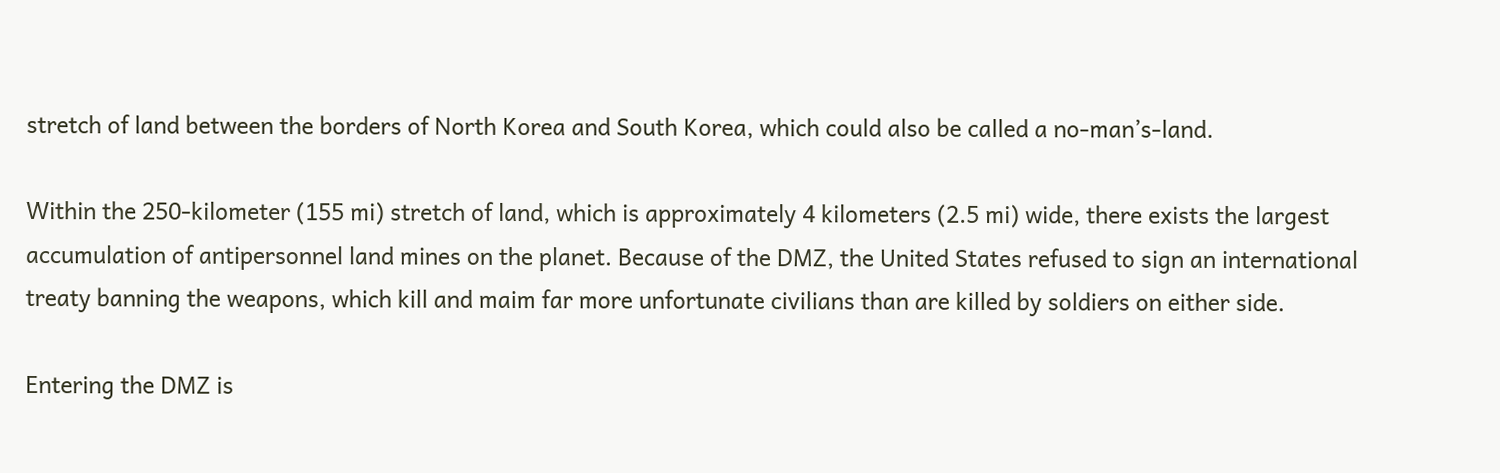stretch of land between the borders of North Korea and South Korea, which could also be called a no-man’s-land.

Within the 250-kilometer (155 mi) stretch of land, which is approximately 4 kilometers (2.5 mi) wide, there exists the largest accumulation of antipersonnel land mines on the planet. Because of the DMZ, the United States refused to sign an international treaty banning the weapons, which kill and maim far more unfortunate civilians than are killed by soldiers on either side.

Entering the DMZ is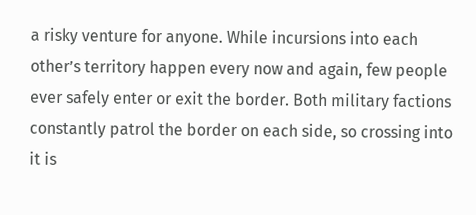a risky venture for anyone. While incursions into each other’s territory happen every now and again, few people ever safely enter or exit the border. Both military factions constantly patrol the border on each side, so crossing into it is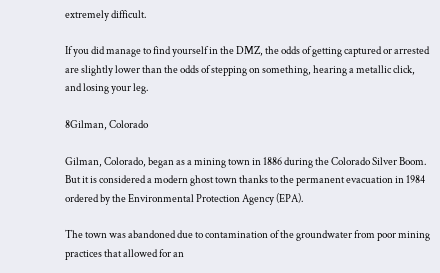extremely difficult.

If you did manage to find yourself in the DMZ, the odds of getting captured or arrested are slightly lower than the odds of stepping on something, hearing a metallic click, and losing your leg.

8Gilman, Colorado

Gilman, Colorado, began as a mining town in 1886 during the Colorado Silver Boom. But it is considered a modern ghost town thanks to the permanent evacuation in 1984 ordered by the Environmental Protection Agency (EPA).

The town was abandoned due to contamination of the groundwater from poor mining practices that allowed for an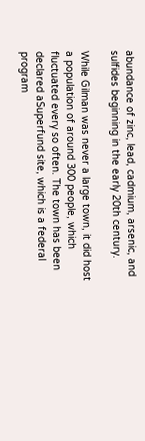abundance of zinc, lead, cadmium, arsenic, and sulfides beginning in the early 20th century.

While Gilman was never a large town, it did host a population of around 300 people, which fluctuated every so often. The town has been declared aSuperfund site, which is a federal program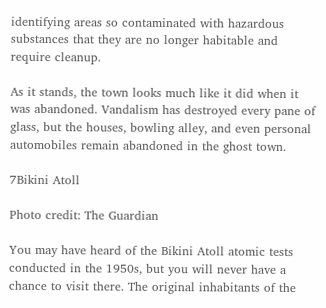identifying areas so contaminated with hazardous substances that they are no longer habitable and require cleanup.

As it stands, the town looks much like it did when it was abandoned. Vandalism has destroyed every pane of glass, but the houses, bowling alley, and even personal automobiles remain abandoned in the ghost town.

7Bikini Atoll

Photo credit: The Guardian

You may have heard of the Bikini Atoll atomic tests conducted in the 1950s, but you will never have a chance to visit there. The original inhabitants of the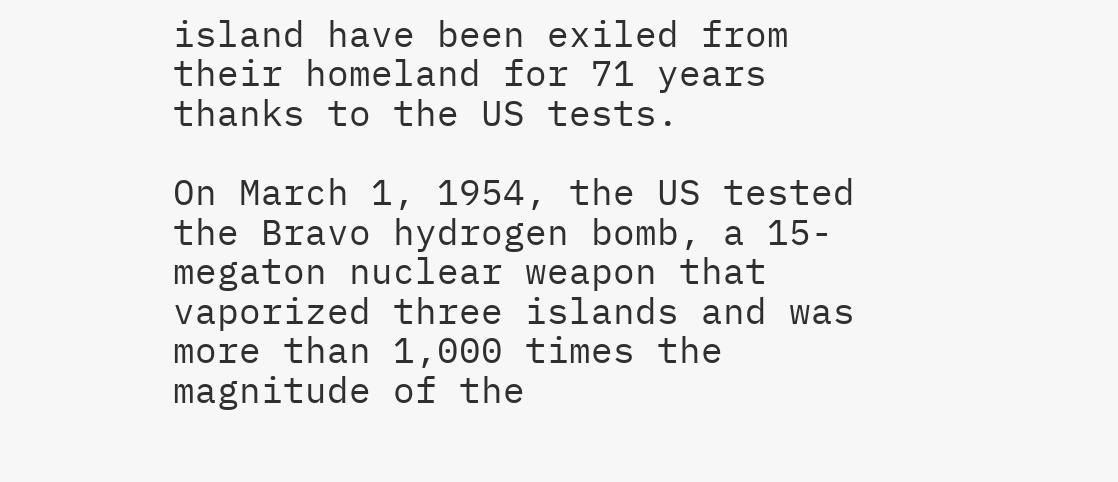island have been exiled from their homeland for 71 years thanks to the US tests.

On March 1, 1954, the US tested the Bravo hydrogen bomb, a 15-megaton nuclear weapon that vaporized three islands and was more than 1,000 times the magnitude of the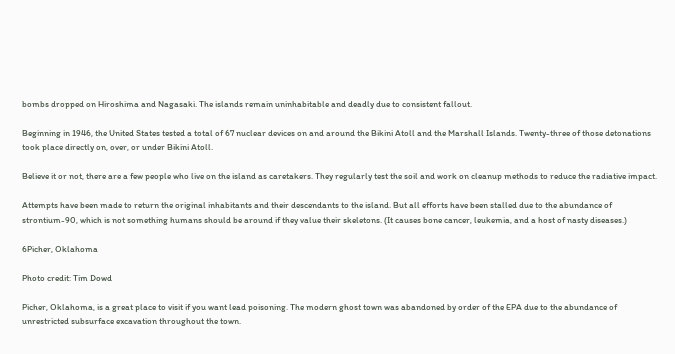bombs dropped on Hiroshima and Nagasaki. The islands remain uninhabitable and deadly due to consistent fallout.

Beginning in 1946, the United States tested a total of 67 nuclear devices on and around the Bikini Atoll and the Marshall Islands. Twenty-three of those detonations took place directly on, over, or under Bikini Atoll.

Believe it or not, there are a few people who live on the island as caretakers. They regularly test the soil and work on cleanup methods to reduce the radiative impact.

Attempts have been made to return the original inhabitants and their descendants to the island. But all efforts have been stalled due to the abundance of strontium-90, which is not something humans should be around if they value their skeletons. (It causes bone cancer, leukemia, and a host of nasty diseases.)

6Picher, Oklahoma

Photo credit: Tim Dowd

Picher, Oklahoma, is a great place to visit if you want lead poisoning. The modern ghost town was abandoned by order of the EPA due to the abundance of unrestricted subsurface excavation throughout the town.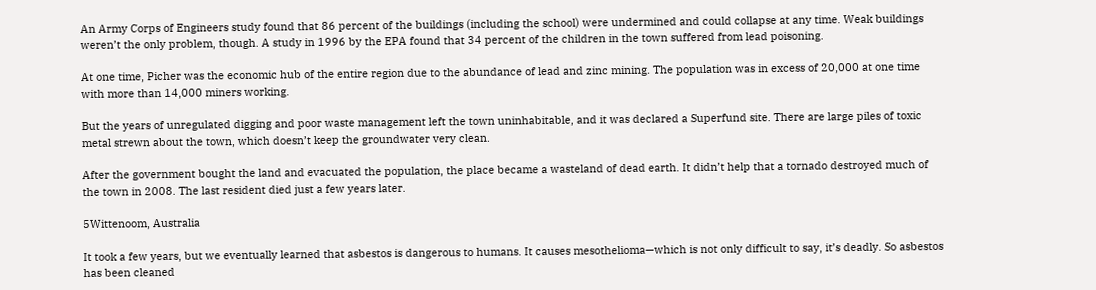An Army Corps of Engineers study found that 86 percent of the buildings (including the school) were undermined and could collapse at any time. Weak buildings weren’t the only problem, though. A study in 1996 by the EPA found that 34 percent of the children in the town suffered from lead poisoning.

At one time, Picher was the economic hub of the entire region due to the abundance of lead and zinc mining. The population was in excess of 20,000 at one time with more than 14,000 miners working.

But the years of unregulated digging and poor waste management left the town uninhabitable, and it was declared a Superfund site. There are large piles of toxic metal strewn about the town, which doesn’t keep the groundwater very clean.

After the government bought the land and evacuated the population, the place became a wasteland of dead earth. It didn’t help that a tornado destroyed much of the town in 2008. The last resident died just a few years later.

5Wittenoom, Australia

It took a few years, but we eventually learned that asbestos is dangerous to humans. It causes mesothelioma—which is not only difficult to say, it’s deadly. So asbestos has been cleaned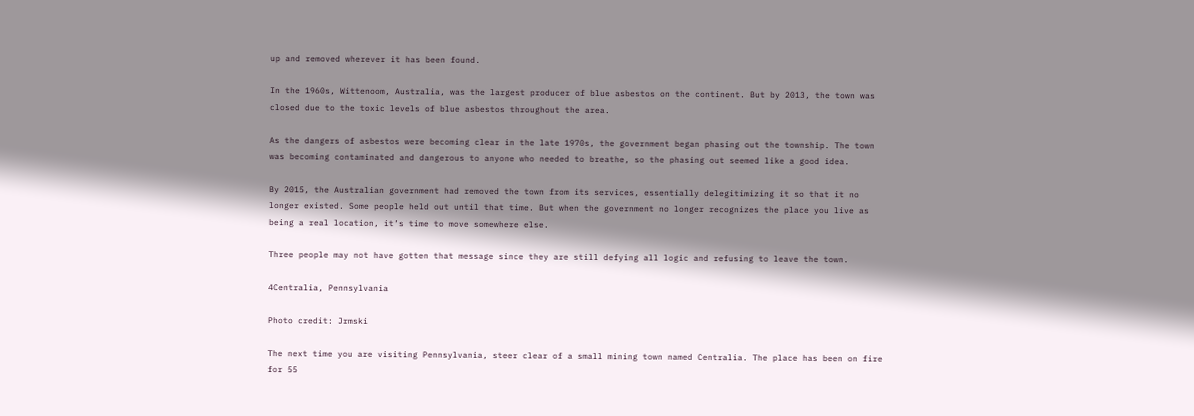up and removed wherever it has been found.

In the 1960s, Wittenoom, Australia, was the largest producer of blue asbestos on the continent. But by 2013, the town was closed due to the toxic levels of blue asbestos throughout the area.

As the dangers of asbestos were becoming clear in the late 1970s, the government began phasing out the township. The town was becoming contaminated and dangerous to anyone who needed to breathe, so the phasing out seemed like a good idea.

By 2015, the Australian government had removed the town from its services, essentially delegitimizing it so that it no longer existed. Some people held out until that time. But when the government no longer recognizes the place you live as being a real location, it’s time to move somewhere else.

Three people may not have gotten that message since they are still defying all logic and refusing to leave the town.

4Centralia, Pennsylvania

Photo credit: Jrmski

The next time you are visiting Pennsylvania, steer clear of a small mining town named Centralia. The place has been on fire for 55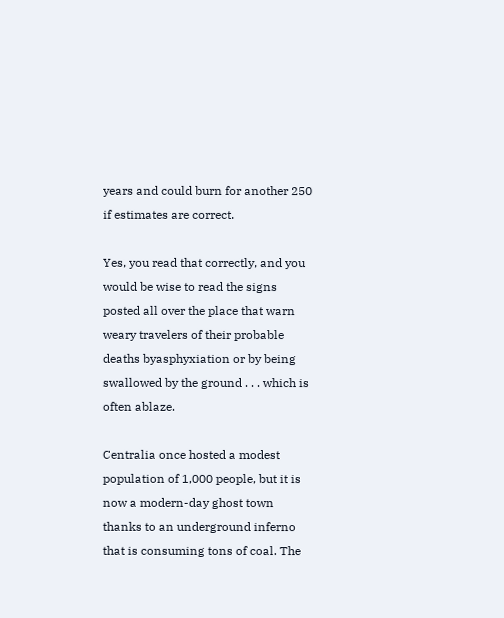years and could burn for another 250 if estimates are correct.

Yes, you read that correctly, and you would be wise to read the signs posted all over the place that warn weary travelers of their probable deaths byasphyxiation or by being swallowed by the ground . . . which is often ablaze.

Centralia once hosted a modest population of 1,000 people, but it is now a modern-day ghost town thanks to an underground inferno that is consuming tons of coal. The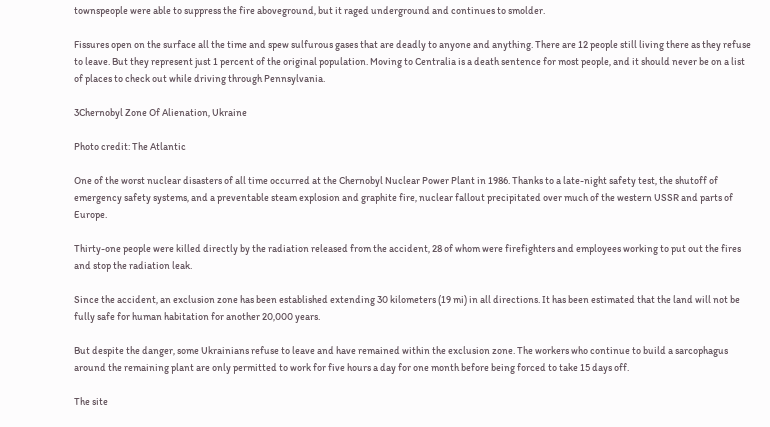townspeople were able to suppress the fire aboveground, but it raged underground and continues to smolder.

Fissures open on the surface all the time and spew sulfurous gases that are deadly to anyone and anything. There are 12 people still living there as they refuse to leave. But they represent just 1 percent of the original population. Moving to Centralia is a death sentence for most people, and it should never be on a list of places to check out while driving through Pennsylvania.

3Chernobyl Zone Of Alienation, Ukraine

Photo credit: The Atlantic

One of the worst nuclear disasters of all time occurred at the Chernobyl Nuclear Power Plant in 1986. Thanks to a late-night safety test, the shutoff of emergency safety systems, and a preventable steam explosion and graphite fire, nuclear fallout precipitated over much of the western USSR and parts of Europe.

Thirty-one people were killed directly by the radiation released from the accident, 28 of whom were firefighters and employees working to put out the fires and stop the radiation leak.

Since the accident, an exclusion zone has been established extending 30 kilometers (19 mi) in all directions. It has been estimated that the land will not be fully safe for human habitation for another 20,000 years.

But despite the danger, some Ukrainians refuse to leave and have remained within the exclusion zone. The workers who continue to build a sarcophagus around the remaining plant are only permitted to work for five hours a day for one month before being forced to take 15 days off.

The site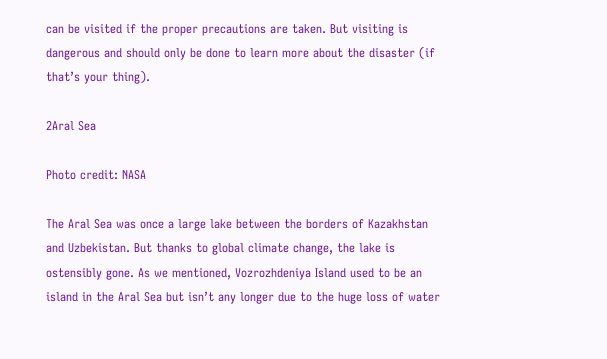can be visited if the proper precautions are taken. But visiting is dangerous and should only be done to learn more about the disaster (if that’s your thing).

2Aral Sea

Photo credit: NASA

The Aral Sea was once a large lake between the borders of Kazakhstan and Uzbekistan. But thanks to global climate change, the lake is ostensibly gone. As we mentioned, Vozrozhdeniya Island used to be an island in the Aral Sea but isn’t any longer due to the huge loss of water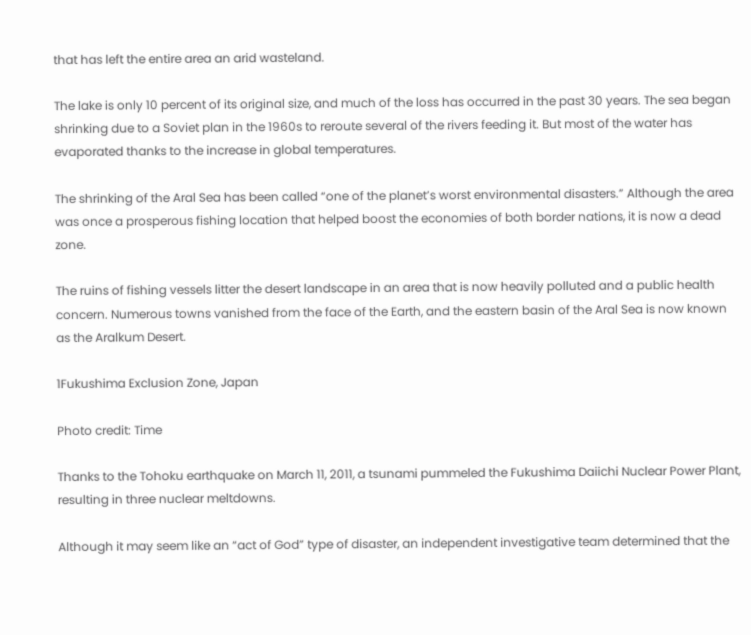that has left the entire area an arid wasteland.

The lake is only 10 percent of its original size, and much of the loss has occurred in the past 30 years. The sea began shrinking due to a Soviet plan in the 1960s to reroute several of the rivers feeding it. But most of the water has evaporated thanks to the increase in global temperatures.

The shrinking of the Aral Sea has been called “one of the planet’s worst environmental disasters.” Although the area was once a prosperous fishing location that helped boost the economies of both border nations, it is now a dead zone.

The ruins of fishing vessels litter the desert landscape in an area that is now heavily polluted and a public health concern. Numerous towns vanished from the face of the Earth, and the eastern basin of the Aral Sea is now known as the Aralkum Desert.

1Fukushima Exclusion Zone, Japan

Photo credit: Time

Thanks to the Tohoku earthquake on March 11, 2011, a tsunami pummeled the Fukushima Daiichi Nuclear Power Plant, resulting in three nuclear meltdowns.

Although it may seem like an “act of God” type of disaster, an independent investigative team determined that the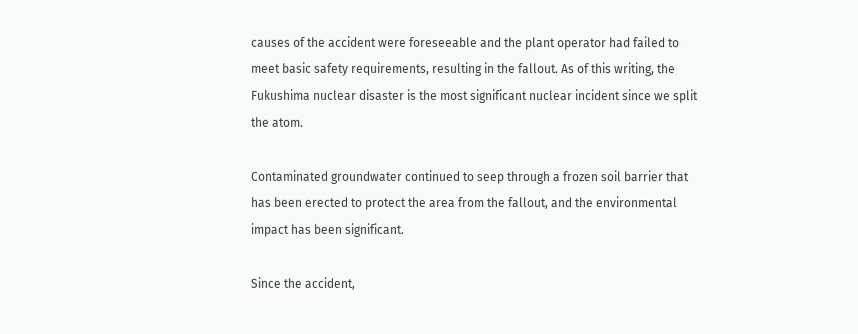causes of the accident were foreseeable and the plant operator had failed to meet basic safety requirements, resulting in the fallout. As of this writing, the Fukushima nuclear disaster is the most significant nuclear incident since we split the atom.

Contaminated groundwater continued to seep through a frozen soil barrier that has been erected to protect the area from the fallout, and the environmental impact has been significant.

Since the accident,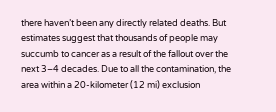there haven’t been any directly related deaths. But estimates suggest that thousands of people may succumb to cancer as a result of the fallout over the next 3–4 decades. Due to all the contamination, the area within a 20-kilometer (12 mi) exclusion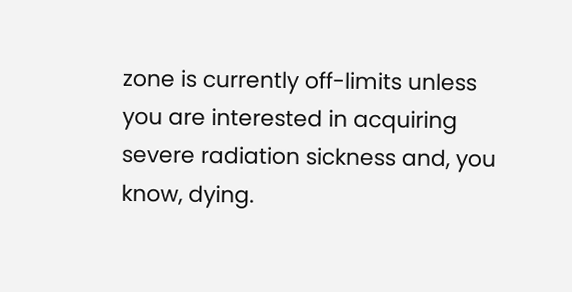zone is currently off-limits unless you are interested in acquiring severe radiation sickness and, you know, dying.